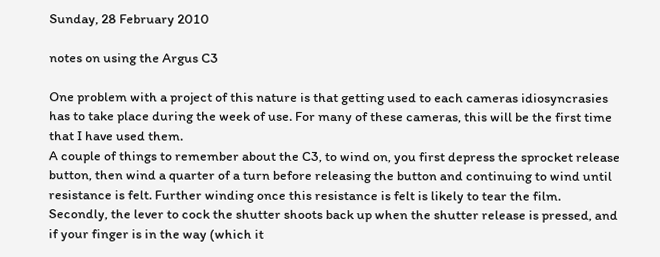Sunday, 28 February 2010

notes on using the Argus C3

One problem with a project of this nature is that getting used to each cameras idiosyncrasies has to take place during the week of use. For many of these cameras, this will be the first time that I have used them.
A couple of things to remember about the C3, to wind on, you first depress the sprocket release button, then wind a quarter of a turn before releasing the button and continuing to wind until resistance is felt. Further winding once this resistance is felt is likely to tear the film. Secondly, the lever to cock the shutter shoots back up when the shutter release is pressed, and if your finger is in the way (which it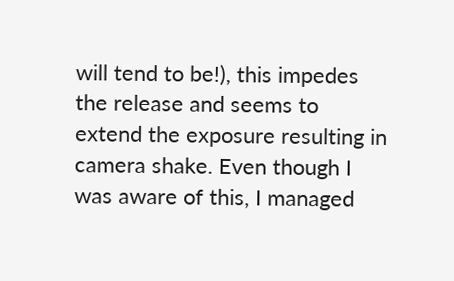will tend to be!), this impedes the release and seems to extend the exposure resulting in camera shake. Even though I was aware of this, I managed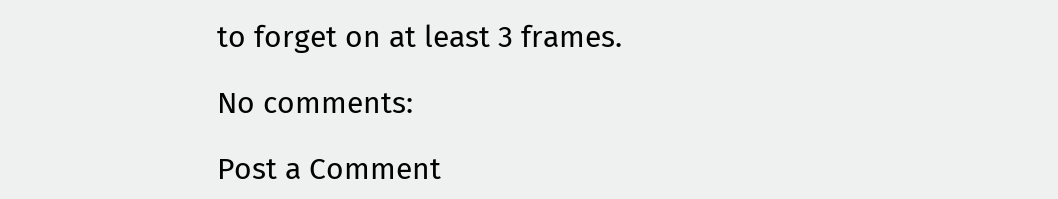to forget on at least 3 frames.

No comments:

Post a Comment